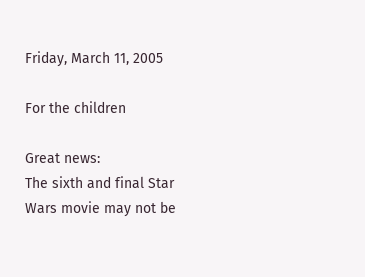Friday, March 11, 2005

For the children

Great news:
The sixth and final Star Wars movie may not be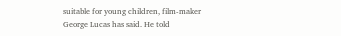suitable for young children, film-maker George Lucas has said. He told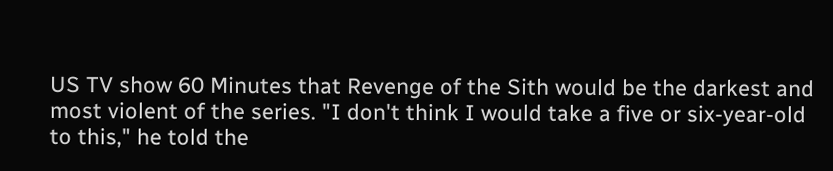US TV show 60 Minutes that Revenge of the Sith would be the darkest and most violent of the series. "I don't think I would take a five or six-year-old to this," he told the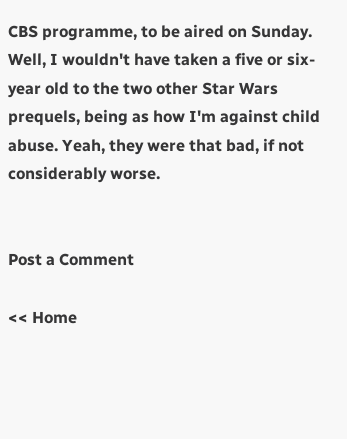CBS programme, to be aired on Sunday.
Well, I wouldn't have taken a five or six-year old to the two other Star Wars prequels, being as how I'm against child abuse. Yeah, they were that bad, if not considerably worse.


Post a Comment

<< Home